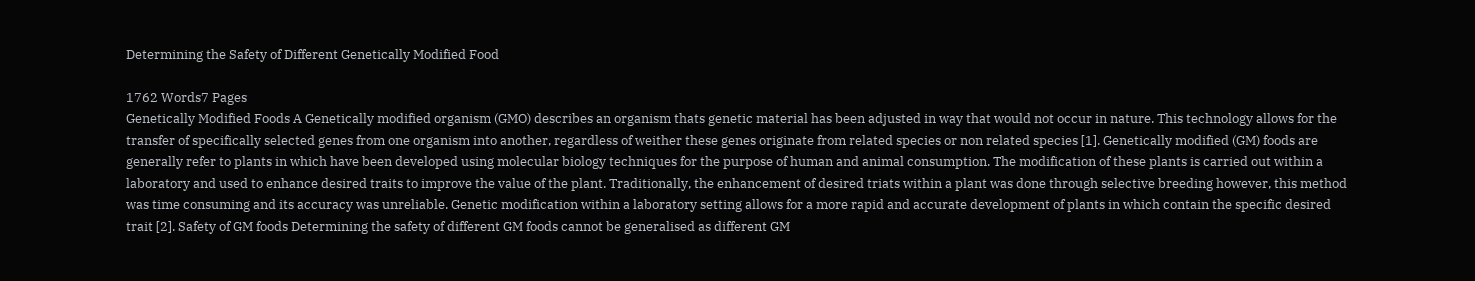Determining the Safety of Different Genetically Modified Food

1762 Words7 Pages
Genetically Modified Foods A Genetically modified organism (GMO) describes an organism thats genetic material has been adjusted in way that would not occur in nature. This technology allows for the transfer of specifically selected genes from one organism into another, regardless of weither these genes originate from related species or non related species [1]. Genetically modified (GM) foods are generally refer to plants in which have been developed using molecular biology techniques for the purpose of human and animal consumption. The modification of these plants is carried out within a laboratory and used to enhance desired traits to improve the value of the plant. Traditionally, the enhancement of desired triats within a plant was done through selective breeding however, this method was time consuming and its accuracy was unreliable. Genetic modification within a laboratory setting allows for a more rapid and accurate development of plants in which contain the specific desired trait [2]. Safety of GM foods Determining the safety of different GM foods cannot be generalised as different GM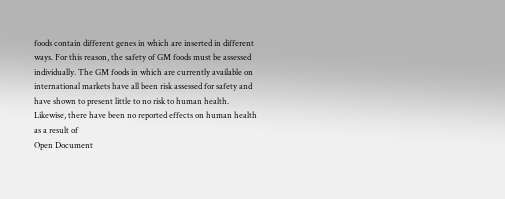foods contain different genes in which are inserted in different ways. For this reason, the safety of GM foods must be assessed individually. The GM foods in which are currently available on international markets have all been risk assessed for safety and have shown to present little to no risk to human health. Likewise, there have been no reported effects on human health as a result of
Open Document